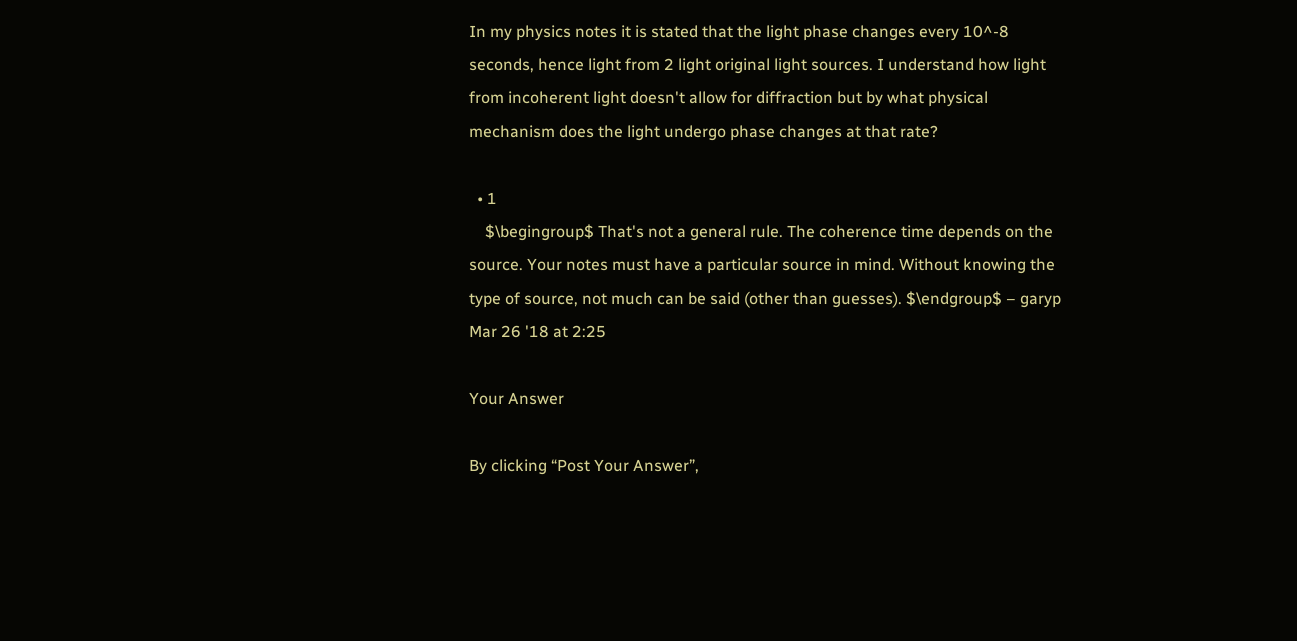In my physics notes it is stated that the light phase changes every 10^-8 seconds, hence light from 2 light original light sources. I understand how light from incoherent light doesn't allow for diffraction but by what physical mechanism does the light undergo phase changes at that rate?

  • 1
    $\begingroup$ That's not a general rule. The coherence time depends on the source. Your notes must have a particular source in mind. Without knowing the type of source, not much can be said (other than guesses). $\endgroup$ – garyp Mar 26 '18 at 2:25

Your Answer

By clicking “Post Your Answer”,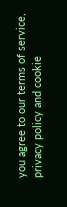you agree to our terms of service, privacy policy and cookie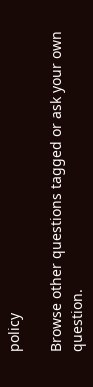policy

Browse other questions tagged or ask your own question.